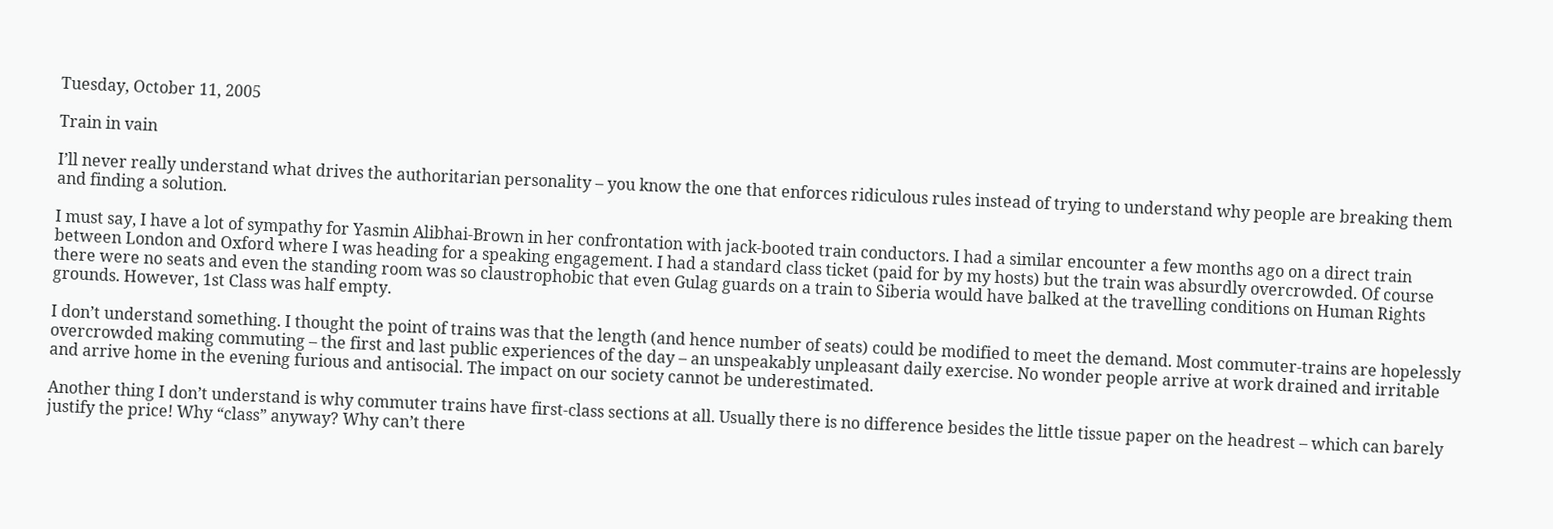Tuesday, October 11, 2005

Train in vain

I’ll never really understand what drives the authoritarian personality – you know the one that enforces ridiculous rules instead of trying to understand why people are breaking them and finding a solution.

I must say, I have a lot of sympathy for Yasmin Alibhai-Brown in her confrontation with jack-booted train conductors. I had a similar encounter a few months ago on a direct train between London and Oxford where I was heading for a speaking engagement. I had a standard class ticket (paid for by my hosts) but the train was absurdly overcrowded. Of course there were no seats and even the standing room was so claustrophobic that even Gulag guards on a train to Siberia would have balked at the travelling conditions on Human Rights grounds. However, 1st Class was half empty.

I don’t understand something. I thought the point of trains was that the length (and hence number of seats) could be modified to meet the demand. Most commuter-trains are hopelessly overcrowded making commuting – the first and last public experiences of the day – an unspeakably unpleasant daily exercise. No wonder people arrive at work drained and irritable and arrive home in the evening furious and antisocial. The impact on our society cannot be underestimated.

Another thing I don’t understand is why commuter trains have first-class sections at all. Usually there is no difference besides the little tissue paper on the headrest – which can barely justify the price! Why “class” anyway? Why can’t there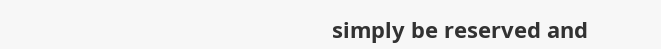simply be reserved and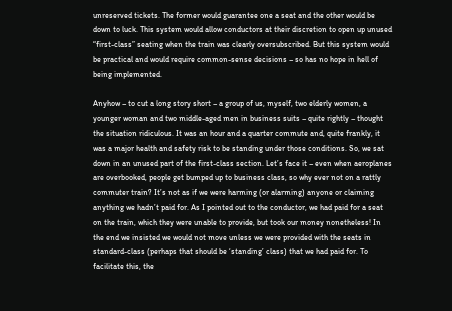unreserved tickets. The former would guarantee one a seat and the other would be down to luck. This system would allow conductors at their discretion to open up unused “first-class” seating when the train was clearly oversubscribed. But this system would be practical and would require common-sense decisions – so has no hope in hell of being implemented.

Anyhow – to cut a long story short – a group of us, myself, two elderly women, a younger woman and two middle-aged men in business suits – quite rightly – thought the situation ridiculous. It was an hour and a quarter commute and, quite frankly, it was a major health and safety risk to be standing under those conditions. So, we sat down in an unused part of the first-class section. Let’s face it – even when aeroplanes are overbooked, people get bumped up to business class, so why ever not on a rattly commuter train? It’s not as if we were harming (or alarming) anyone or claiming anything we hadn’t paid for. As I pointed out to the conductor, we had paid for a seat on the train, which they were unable to provide, but took our money nonetheless! In the end we insisted we would not move unless we were provided with the seats in standard-class (perhaps that should be ‘standing’ class) that we had paid for. To facilitate this, the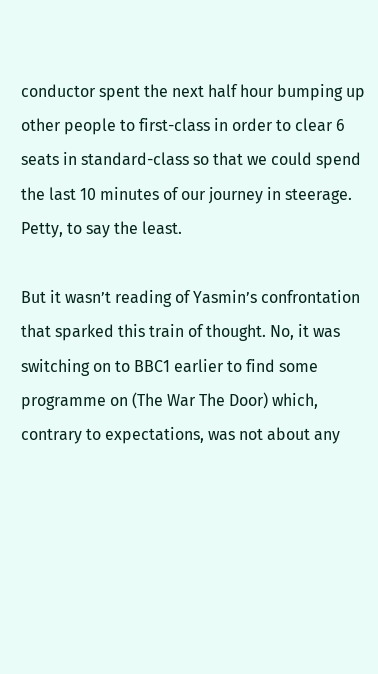conductor spent the next half hour bumping up other people to first-class in order to clear 6 seats in standard-class so that we could spend the last 10 minutes of our journey in steerage. Petty, to say the least.

But it wasn’t reading of Yasmin’s confrontation that sparked this train of thought. No, it was switching on to BBC1 earlier to find some programme on (The War The Door) which, contrary to expectations, was not about any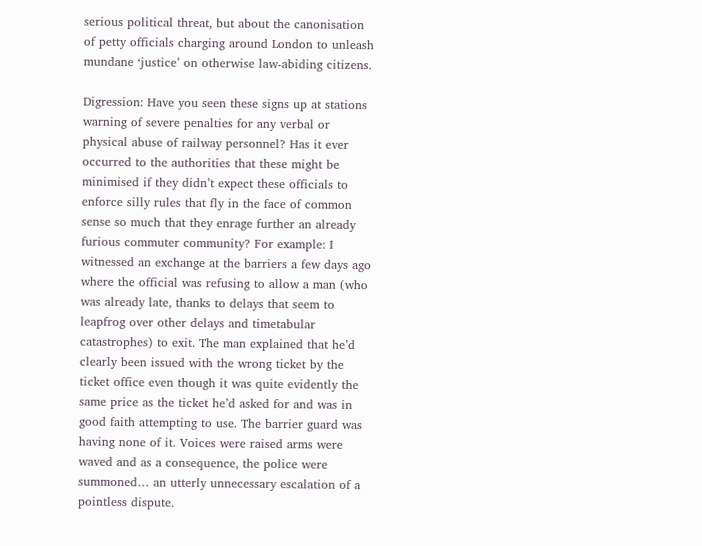serious political threat, but about the canonisation of petty officials charging around London to unleash mundane ‘justice’ on otherwise law-abiding citizens.

Digression: Have you seen these signs up at stations warning of severe penalties for any verbal or physical abuse of railway personnel? Has it ever occurred to the authorities that these might be minimised if they didn’t expect these officials to enforce silly rules that fly in the face of common sense so much that they enrage further an already furious commuter community? For example: I witnessed an exchange at the barriers a few days ago where the official was refusing to allow a man (who was already late, thanks to delays that seem to leapfrog over other delays and timetabular catastrophes) to exit. The man explained that he’d clearly been issued with the wrong ticket by the ticket office even though it was quite evidently the same price as the ticket he’d asked for and was in good faith attempting to use. The barrier guard was having none of it. Voices were raised arms were waved and as a consequence, the police were summoned… an utterly unnecessary escalation of a pointless dispute.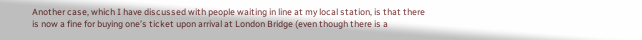Another case, which I have discussed with people waiting in line at my local station, is that there is now a fine for buying one’s ticket upon arrival at London Bridge (even though there is a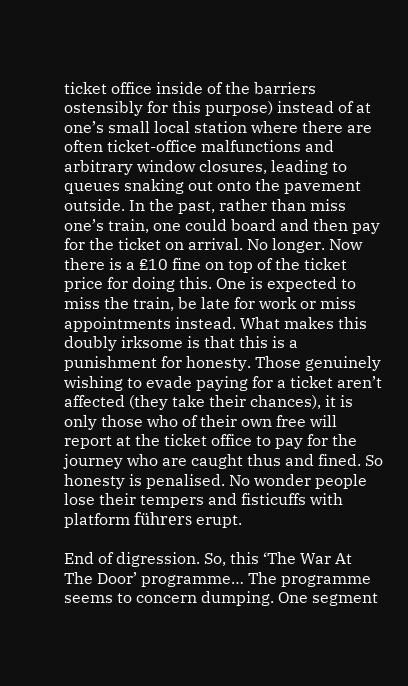ticket office inside of the barriers ostensibly for this purpose) instead of at one’s small local station where there are often ticket-office malfunctions and arbitrary window closures, leading to queues snaking out onto the pavement outside. In the past, rather than miss one’s train, one could board and then pay for the ticket on arrival. No longer. Now there is a ₤10 fine on top of the ticket price for doing this. One is expected to miss the train, be late for work or miss appointments instead. What makes this doubly irksome is that this is a punishment for honesty. Those genuinely wishing to evade paying for a ticket aren’t affected (they take their chances), it is only those who of their own free will report at the ticket office to pay for the journey who are caught thus and fined. So honesty is penalised. No wonder people lose their tempers and fisticuffs with platform führers erupt.

End of digression. So, this ‘The War At The Door’ programme… The programme seems to concern dumping. One segment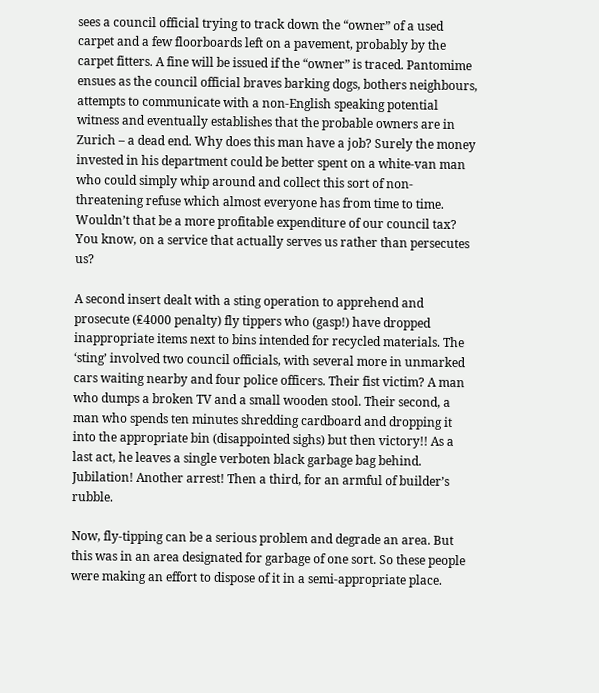sees a council official trying to track down the “owner” of a used carpet and a few floorboards left on a pavement, probably by the carpet fitters. A fine will be issued if the “owner” is traced. Pantomime ensues as the council official braves barking dogs, bothers neighbours, attempts to communicate with a non-English speaking potential witness and eventually establishes that the probable owners are in Zurich – a dead end. Why does this man have a job? Surely the money invested in his department could be better spent on a white-van man who could simply whip around and collect this sort of non-threatening refuse which almost everyone has from time to time. Wouldn’t that be a more profitable expenditure of our council tax? You know, on a service that actually serves us rather than persecutes us?

A second insert dealt with a sting operation to apprehend and prosecute (₤4000 penalty) fly tippers who (gasp!) have dropped inappropriate items next to bins intended for recycled materials. The ‘sting’ involved two council officials, with several more in unmarked cars waiting nearby and four police officers. Their fist victim? A man who dumps a broken TV and a small wooden stool. Their second, a man who spends ten minutes shredding cardboard and dropping it into the appropriate bin (disappointed sighs) but then victory!! As a last act, he leaves a single verboten black garbage bag behind. Jubilation! Another arrest! Then a third, for an armful of builder’s rubble.

Now, fly-tipping can be a serious problem and degrade an area. But this was in an area designated for garbage of one sort. So these people were making an effort to dispose of it in a semi-appropriate place.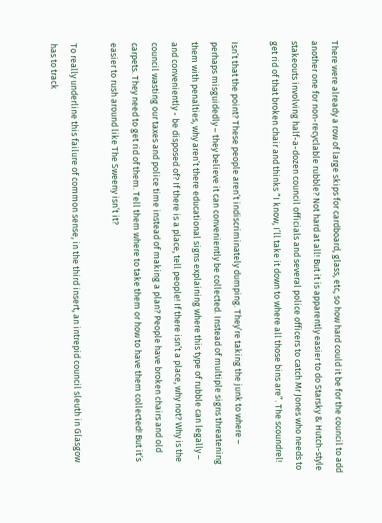There were already a row of large skips for cardboard, glass, etc, so how hard could it be for the council to add another one for non-recyclable rubble? Not hard at all! But it is apparently easier to do Starsky & Hutch-style stakeouts involving half-a-dozen council officials and several police officers to catch Mr Jones who needs to get rid of that broken chair and thinks “I know, I’ll take it down to where all those bins are”. The scoundrel!

Isn’t that the point? These people aren’t indiscriminately dumping. They’re taking the junk to where – perhaps misguidedly – they believe it can conveniently be collected. Instead of multiple signs threatening them with penalties, why aren’t there educational signs explaining where this type of rubble can legally – and conveniently - be disposed of? If there is a place, tell people! If there isn’t a place, why not? Why is the council wasting our taxes and police time instead of making a plan? People have broken chairs and old carpets. They need to get rid of them. Tell them where to take them or how to have them collected! But it’s easier to rush around like The Sweeny isn’t it?

To really underline this failure of common sense, in the third insert, an intrepid council sleuth in Glasgow has to track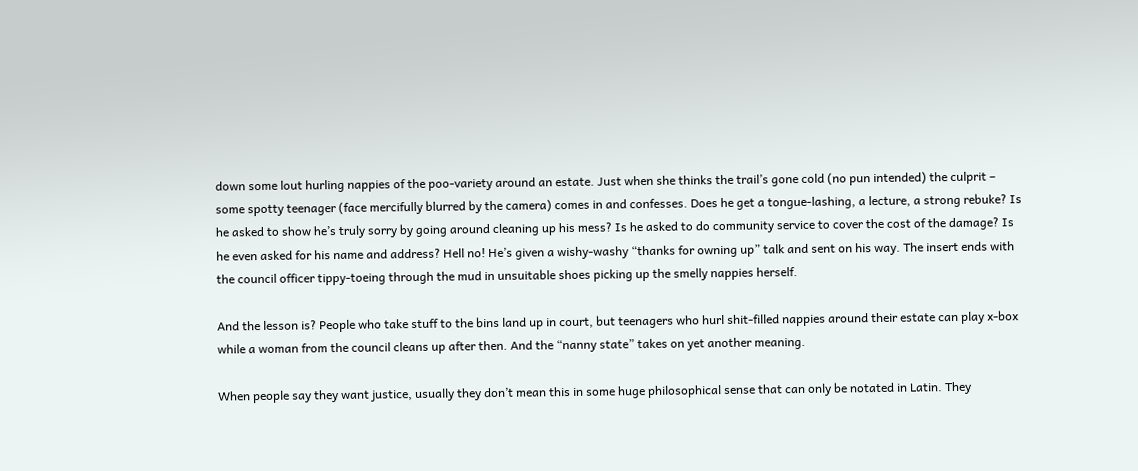down some lout hurling nappies of the poo-variety around an estate. Just when she thinks the trail’s gone cold (no pun intended) the culprit – some spotty teenager (face mercifully blurred by the camera) comes in and confesses. Does he get a tongue-lashing, a lecture, a strong rebuke? Is he asked to show he’s truly sorry by going around cleaning up his mess? Is he asked to do community service to cover the cost of the damage? Is he even asked for his name and address? Hell no! He’s given a wishy-washy “thanks for owning up” talk and sent on his way. The insert ends with the council officer tippy-toeing through the mud in unsuitable shoes picking up the smelly nappies herself.

And the lesson is? People who take stuff to the bins land up in court, but teenagers who hurl shit-filled nappies around their estate can play x-box while a woman from the council cleans up after then. And the “nanny state” takes on yet another meaning.

When people say they want justice, usually they don’t mean this in some huge philosophical sense that can only be notated in Latin. They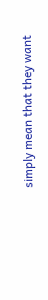simply mean that they want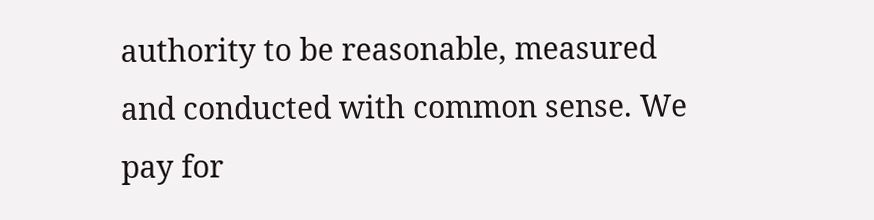authority to be reasonable, measured and conducted with common sense. We pay for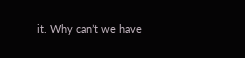it. Why can’t we have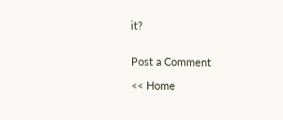it?


Post a Comment

<< Home